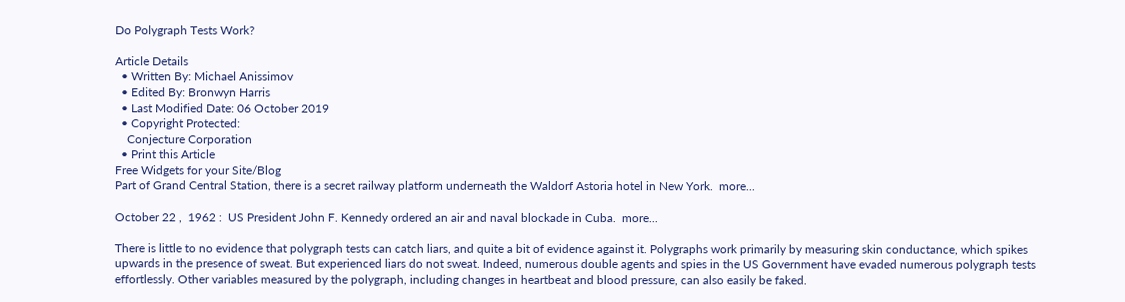Do Polygraph Tests Work?

Article Details
  • Written By: Michael Anissimov
  • Edited By: Bronwyn Harris
  • Last Modified Date: 06 October 2019
  • Copyright Protected:
    Conjecture Corporation
  • Print this Article
Free Widgets for your Site/Blog
Part of Grand Central Station, there is a secret railway platform underneath the Waldorf Astoria hotel in New York.  more...

October 22 ,  1962 :  US President John F. Kennedy ordered an air and naval blockade in Cuba.  more...

There is little to no evidence that polygraph tests can catch liars, and quite a bit of evidence against it. Polygraphs work primarily by measuring skin conductance, which spikes upwards in the presence of sweat. But experienced liars do not sweat. Indeed, numerous double agents and spies in the US Government have evaded numerous polygraph tests effortlessly. Other variables measured by the polygraph, including changes in heartbeat and blood pressure, can also easily be faked.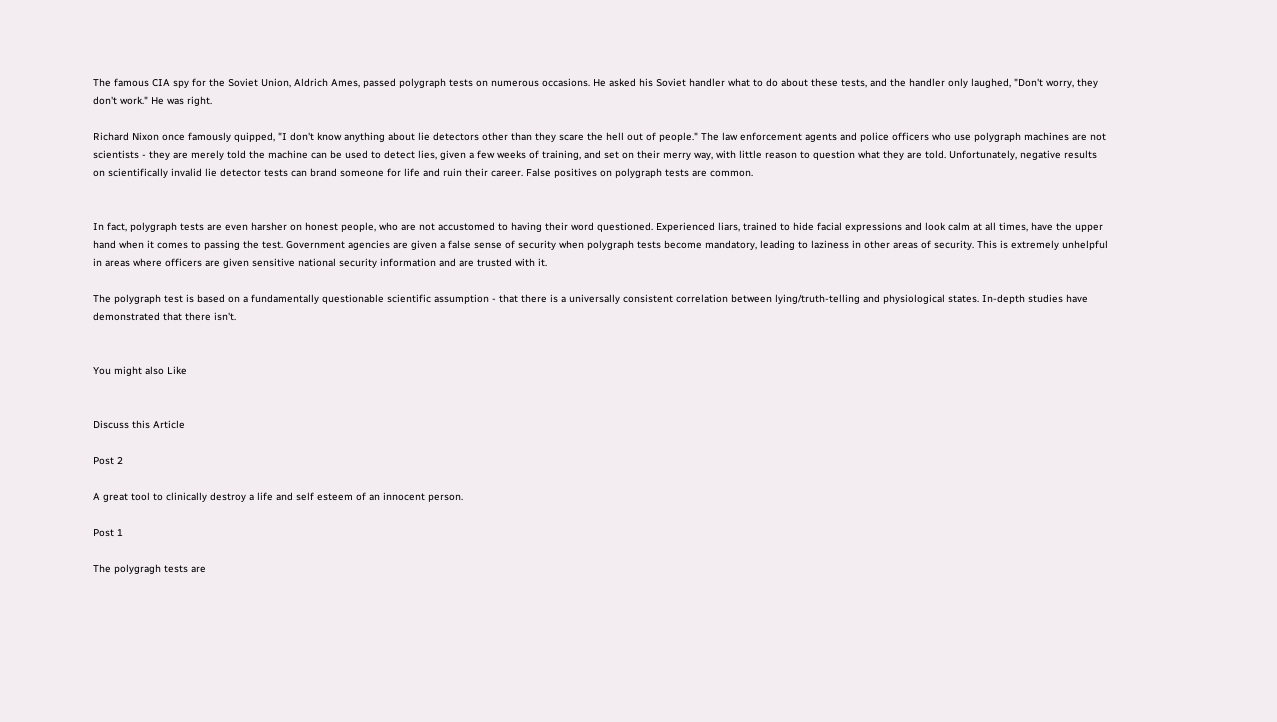The famous CIA spy for the Soviet Union, Aldrich Ames, passed polygraph tests on numerous occasions. He asked his Soviet handler what to do about these tests, and the handler only laughed, "Don't worry, they don't work." He was right.

Richard Nixon once famously quipped, "I don't know anything about lie detectors other than they scare the hell out of people." The law enforcement agents and police officers who use polygraph machines are not scientists - they are merely told the machine can be used to detect lies, given a few weeks of training, and set on their merry way, with little reason to question what they are told. Unfortunately, negative results on scientifically invalid lie detector tests can brand someone for life and ruin their career. False positives on polygraph tests are common.


In fact, polygraph tests are even harsher on honest people, who are not accustomed to having their word questioned. Experienced liars, trained to hide facial expressions and look calm at all times, have the upper hand when it comes to passing the test. Government agencies are given a false sense of security when polygraph tests become mandatory, leading to laziness in other areas of security. This is extremely unhelpful in areas where officers are given sensitive national security information and are trusted with it.

The polygraph test is based on a fundamentally questionable scientific assumption - that there is a universally consistent correlation between lying/truth-telling and physiological states. In-depth studies have demonstrated that there isn't.


You might also Like


Discuss this Article

Post 2

A great tool to clinically destroy a life and self esteem of an innocent person.

Post 1

The polygragh tests are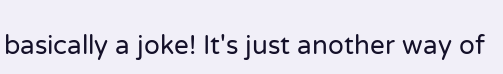basically a joke! It's just another way of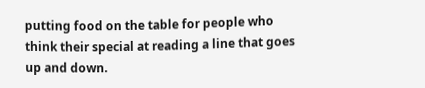putting food on the table for people who think their special at reading a line that goes up and down.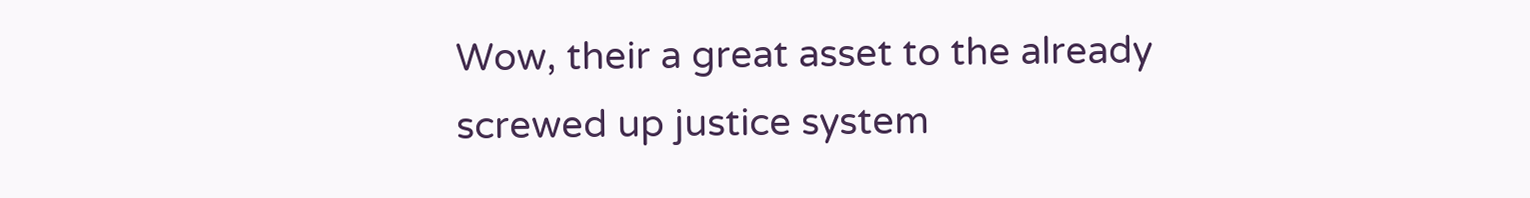Wow, their a great asset to the already screwed up justice system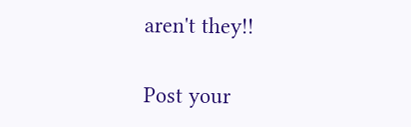aren't they!!

Post your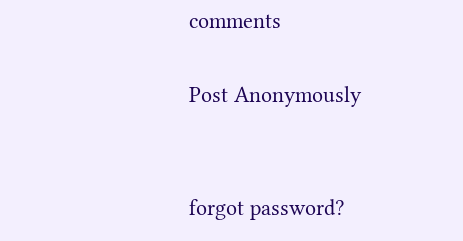comments

Post Anonymously


forgot password?